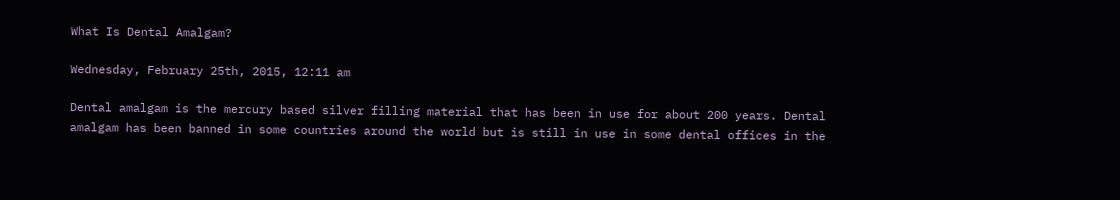What Is Dental Amalgam?

Wednesday, February 25th, 2015, 12:11 am

Dental amalgam is the mercury based silver filling material that has been in use for about 200 years. Dental amalgam has been banned in some countries around the world but is still in use in some dental offices in the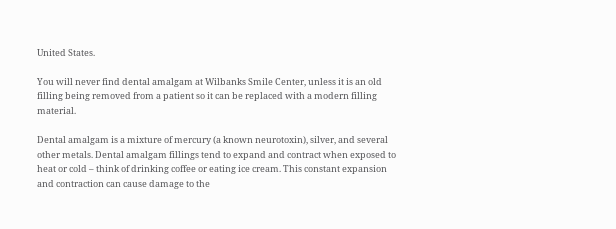United States.

You will never find dental amalgam at Wilbanks Smile Center, unless it is an old filling being removed from a patient so it can be replaced with a modern filling material.

Dental amalgam is a mixture of mercury (a known neurotoxin), silver, and several other metals. Dental amalgam fillings tend to expand and contract when exposed to heat or cold – think of drinking coffee or eating ice cream. This constant expansion and contraction can cause damage to the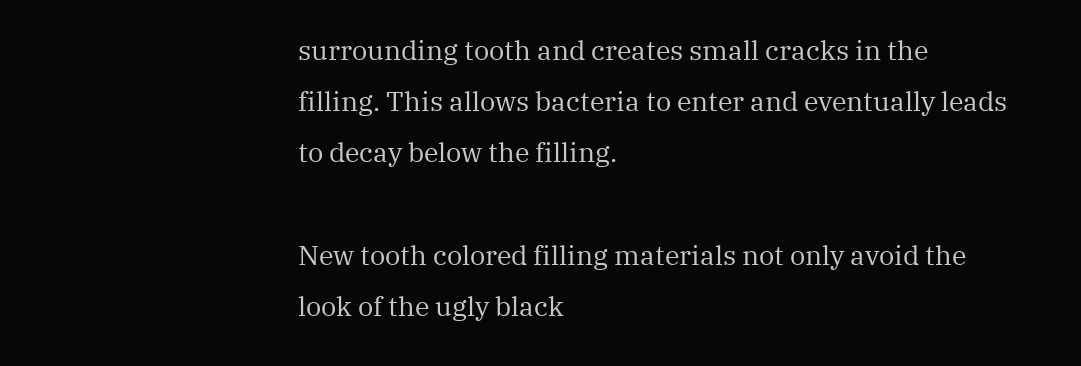surrounding tooth and creates small cracks in the filling. This allows bacteria to enter and eventually leads to decay below the filling.

New tooth colored filling materials not only avoid the look of the ugly black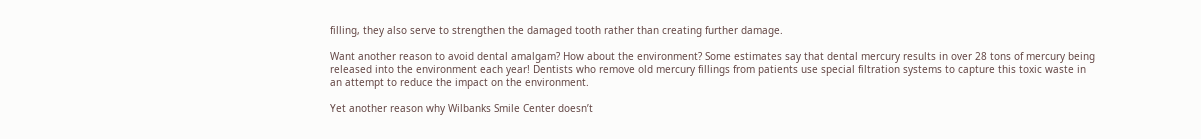filling, they also serve to strengthen the damaged tooth rather than creating further damage.

Want another reason to avoid dental amalgam? How about the environment? Some estimates say that dental mercury results in over 28 tons of mercury being released into the environment each year! Dentists who remove old mercury fillings from patients use special filtration systems to capture this toxic waste in an attempt to reduce the impact on the environment.

Yet another reason why Wilbanks Smile Center doesn’t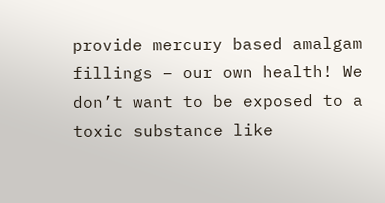provide mercury based amalgam fillings – our own health! We don’t want to be exposed to a toxic substance like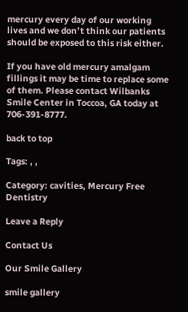mercury every day of our working lives and we don’t think our patients should be exposed to this risk either.

If you have old mercury amalgam fillings it may be time to replace some of them. Please contact Wilbanks Smile Center in Toccoa, GA today at 706-391-8777.

back to top

Tags: , ,

Category: cavities, Mercury Free Dentistry

Leave a Reply

Contact Us

Our Smile Gallery

smile gallery